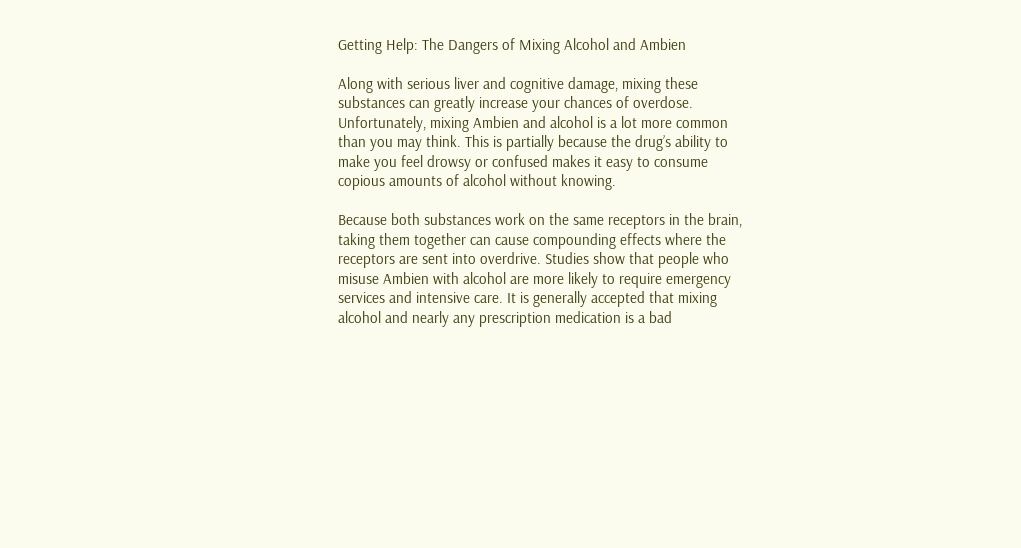Getting Help: The Dangers of Mixing Alcohol and Ambien

Along with serious liver and cognitive damage, mixing these substances can greatly increase your chances of overdose. Unfortunately, mixing Ambien and alcohol is a lot more common than you may think. This is partially because the drug’s ability to make you feel drowsy or confused makes it easy to consume copious amounts of alcohol without knowing.

Because both substances work on the same receptors in the brain, taking them together can cause compounding effects where the receptors are sent into overdrive. Studies show that people who misuse Ambien with alcohol are more likely to require emergency services and intensive care. It is generally accepted that mixing alcohol and nearly any prescription medication is a bad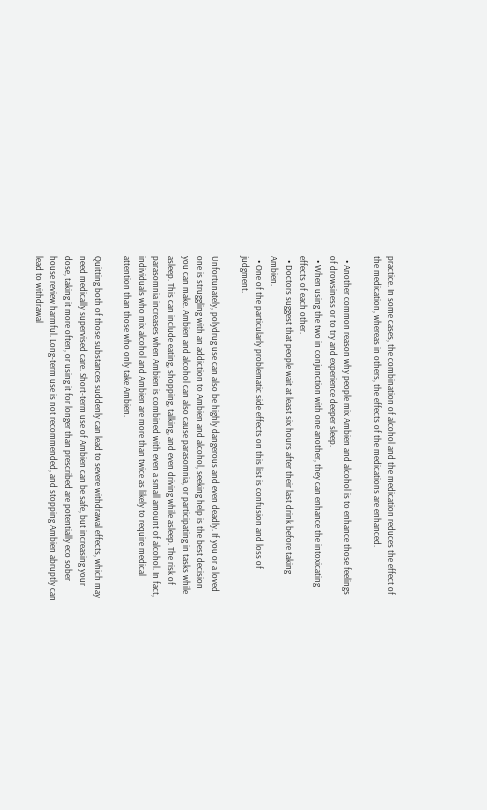practice. In some cases, the combination of alcohol and the medication reduces the effect of the medication, whereas in others, the effects of the medications are enhanced.

  • Another common reason why people mix Ambien and alcohol is to enhance those feelings of drowsiness or to try and experience deeper sleep.
  • When using the two in conjunction with one another, they can enhance the intoxicating effects of each other.
  • Doctors suggest that people wait at least six hours after their last drink before taking Ambien.
  • One of the particularly problematic side effects on this list is confusion and loss of judgment.

Unfortunately, polydrug use can also be highly dangerous and even deadly. If you or a loved one is struggling with an addiction to Ambien and alcohol, seeking help is the best decision you can make. Ambien and alcohol can also cause parasomnia, or participating in tasks while asleep. This can include eating, shopping, talking, and even driving while asleep. The risk of parasomnia increases when Ambien is combined with even a small amount of alcohol. In fact, individuals who mix alcohol and Ambien are more than twice as likely to require medical attention than those who only take Ambien.

Quitting both of those substances suddenly can lead to severe withdrawal effects, which may need medically supervised care. Short-term use of Ambien can be safe, but increasing your dose, taking it more often, or using it for longer than prescribed are potentially eco sober house review harmful. Long-term use is not recommended, and stopping Ambien abruptly can lead to withdrawal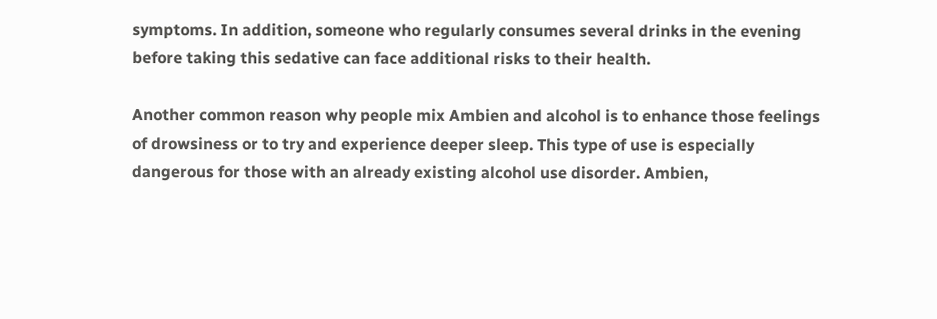symptoms. In addition, someone who regularly consumes several drinks in the evening before taking this sedative can face additional risks to their health.

Another common reason why people mix Ambien and alcohol is to enhance those feelings of drowsiness or to try and experience deeper sleep. This type of use is especially dangerous for those with an already existing alcohol use disorder. Ambien,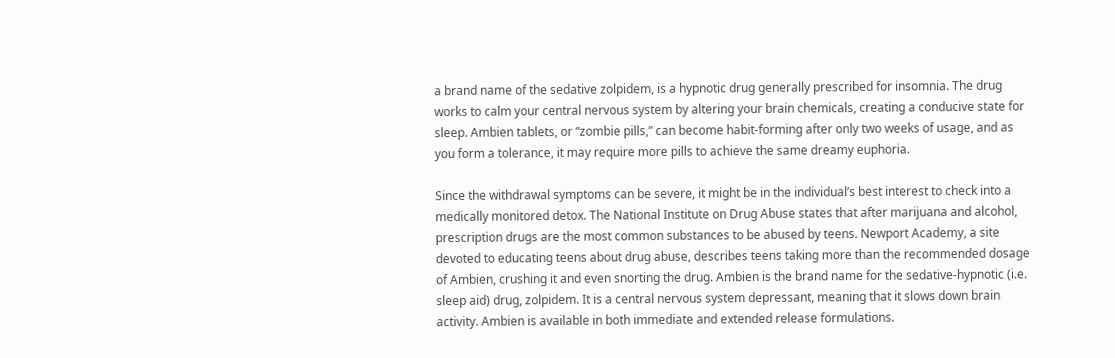a brand name of the sedative zolpidem, is a hypnotic drug generally prescribed for insomnia. The drug works to calm your central nervous system by altering your brain chemicals, creating a conducive state for sleep. Ambien tablets, or “zombie pills,” can become habit-forming after only two weeks of usage, and as you form a tolerance, it may require more pills to achieve the same dreamy euphoria.

Since the withdrawal symptoms can be severe, it might be in the individual’s best interest to check into a medically monitored detox. The National Institute on Drug Abuse states that after marijuana and alcohol, prescription drugs are the most common substances to be abused by teens. Newport Academy, a site devoted to educating teens about drug abuse, describes teens taking more than the recommended dosage of Ambien, crushing it and even snorting the drug. Ambien is the brand name for the sedative-hypnotic (i.e. sleep aid) drug, zolpidem. It is a central nervous system depressant, meaning that it slows down brain activity. Ambien is available in both immediate and extended release formulations.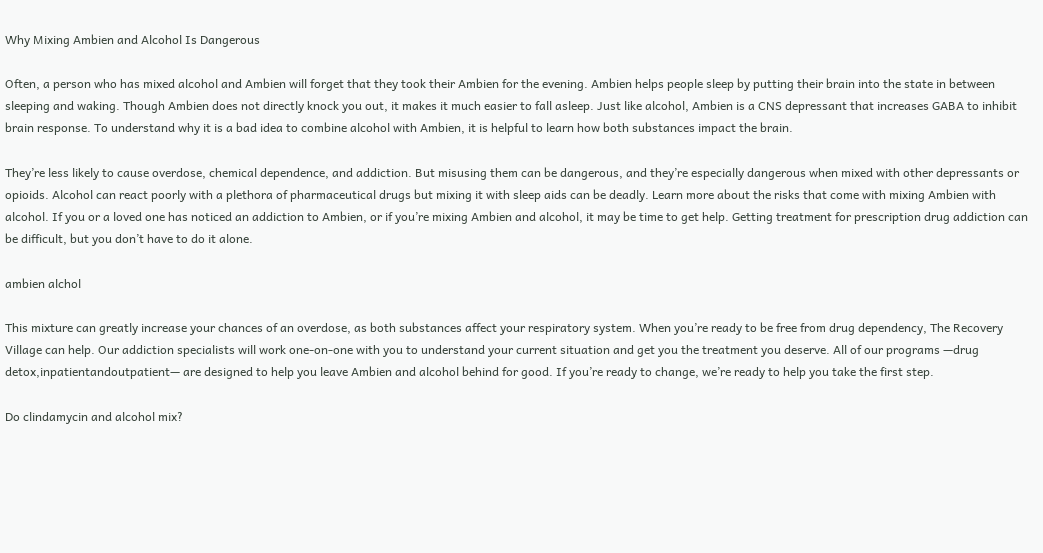Why Mixing Ambien and Alcohol Is Dangerous

Often, a person who has mixed alcohol and Ambien will forget that they took their Ambien for the evening. Ambien helps people sleep by putting their brain into the state in between sleeping and waking. Though Ambien does not directly knock you out, it makes it much easier to fall asleep. Just like alcohol, Ambien is a CNS depressant that increases GABA to inhibit brain response. To understand why it is a bad idea to combine alcohol with Ambien, it is helpful to learn how both substances impact the brain.

They’re less likely to cause overdose, chemical dependence, and addiction. But misusing them can be dangerous, and they’re especially dangerous when mixed with other depressants or opioids. Alcohol can react poorly with a plethora of pharmaceutical drugs but mixing it with sleep aids can be deadly. Learn more about the risks that come with mixing Ambien with alcohol. If you or a loved one has noticed an addiction to Ambien, or if you’re mixing Ambien and alcohol, it may be time to get help. Getting treatment for prescription drug addiction can be difficult, but you don’t have to do it alone.

ambien alchol

This mixture can greatly increase your chances of an overdose, as both substances affect your respiratory system. When you’re ready to be free from drug dependency, The Recovery Village can help. Our addiction specialists will work one-on-one with you to understand your current situation and get you the treatment you deserve. All of our programs —drug detox,inpatientandoutpatient— are designed to help you leave Ambien and alcohol behind for good. If you’re ready to change, we’re ready to help you take the first step.

Do clindamycin and alcohol mix?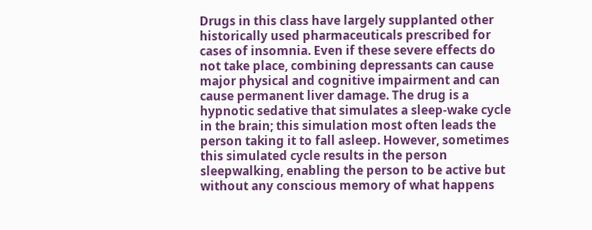Drugs in this class have largely supplanted other historically used pharmaceuticals prescribed for cases of insomnia. Even if these severe effects do not take place, combining depressants can cause major physical and cognitive impairment and can cause permanent liver damage. The drug is a hypnotic sedative that simulates a sleep-wake cycle in the brain; this simulation most often leads the person taking it to fall asleep. However, sometimes this simulated cycle results in the person sleepwalking, enabling the person to be active but without any conscious memory of what happens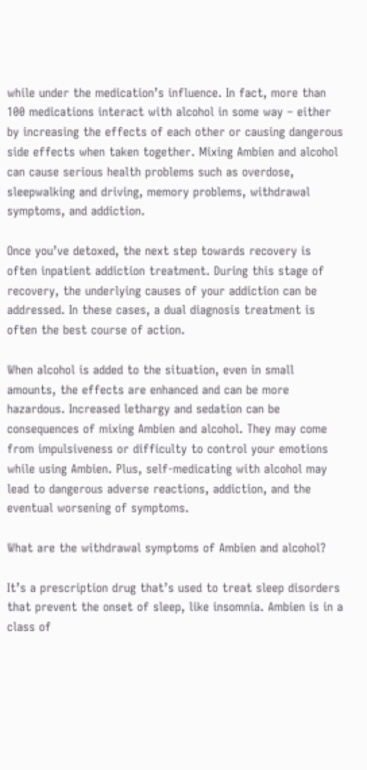while under the medication’s influence. In fact, more than 100 medications interact with alcohol in some way – either by increasing the effects of each other or causing dangerous side effects when taken together. Mixing Ambien and alcohol can cause serious health problems such as overdose, sleepwalking and driving, memory problems, withdrawal symptoms, and addiction.

Once you’ve detoxed, the next step towards recovery is often inpatient addiction treatment. During this stage of recovery, the underlying causes of your addiction can be addressed. In these cases, a dual diagnosis treatment is often the best course of action.

When alcohol is added to the situation, even in small amounts, the effects are enhanced and can be more hazardous. Increased lethargy and sedation can be consequences of mixing Ambien and alcohol. They may come from impulsiveness or difficulty to control your emotions while using Ambien. Plus, self-medicating with alcohol may lead to dangerous adverse reactions, addiction, and the eventual worsening of symptoms.

What are the withdrawal symptoms of Ambien and alcohol?

It’s a prescription drug that’s used to treat sleep disorders that prevent the onset of sleep, like insomnia. Ambien is in a class of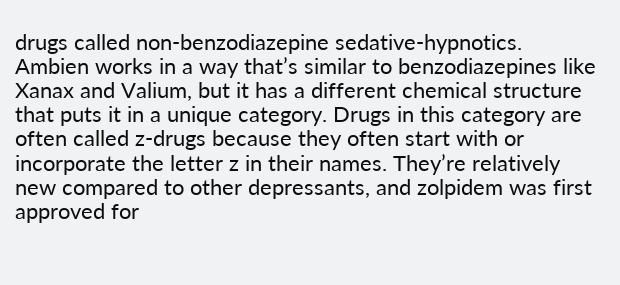drugs called non-benzodiazepine sedative-hypnotics. Ambien works in a way that’s similar to benzodiazepines like Xanax and Valium, but it has a different chemical structure that puts it in a unique category. Drugs in this category are often called z-drugs because they often start with or incorporate the letter z in their names. They’re relatively new compared to other depressants, and zolpidem was first approved for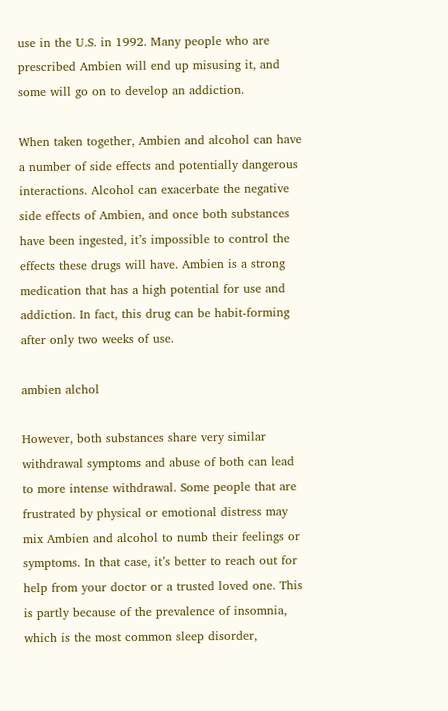use in the U.S. in 1992. Many people who are prescribed Ambien will end up misusing it, and some will go on to develop an addiction.

When taken together, Ambien and alcohol can have a number of side effects and potentially dangerous interactions. Alcohol can exacerbate the negative side effects of Ambien, and once both substances have been ingested, it’s impossible to control the effects these drugs will have. Ambien is a strong medication that has a high potential for use and addiction. In fact, this drug can be habit-forming after only two weeks of use.

ambien alchol

However, both substances share very similar withdrawal symptoms and abuse of both can lead to more intense withdrawal. Some people that are frustrated by physical or emotional distress may mix Ambien and alcohol to numb their feelings or symptoms. In that case, it’s better to reach out for help from your doctor or a trusted loved one. This is partly because of the prevalence of insomnia, which is the most common sleep disorder,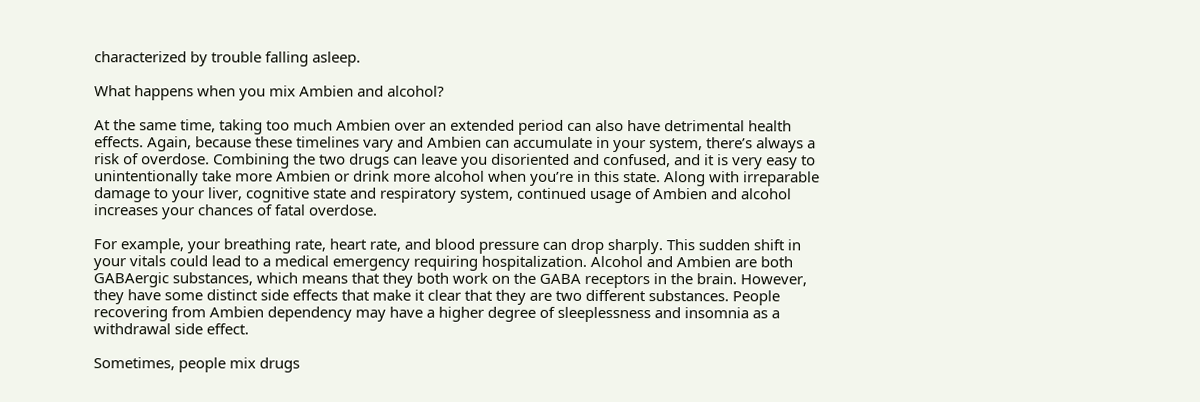characterized by trouble falling asleep.

What happens when you mix Ambien and alcohol?

At the same time, taking too much Ambien over an extended period can also have detrimental health effects. Again, because these timelines vary and Ambien can accumulate in your system, there’s always a risk of overdose. Combining the two drugs can leave you disoriented and confused, and it is very easy to unintentionally take more Ambien or drink more alcohol when you’re in this state. Along with irreparable damage to your liver, cognitive state and respiratory system, continued usage of Ambien and alcohol increases your chances of fatal overdose.

For example, your breathing rate, heart rate, and blood pressure can drop sharply. This sudden shift in your vitals could lead to a medical emergency requiring hospitalization. Alcohol and Ambien are both GABAergic substances, which means that they both work on the GABA receptors in the brain. However, they have some distinct side effects that make it clear that they are two different substances. People recovering from Ambien dependency may have a higher degree of sleeplessness and insomnia as a withdrawal side effect.

Sometimes, people mix drugs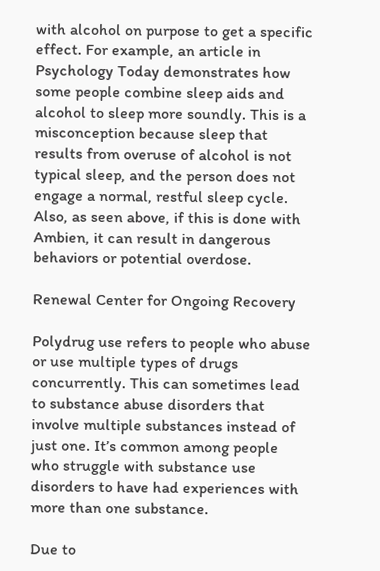with alcohol on purpose to get a specific effect. For example, an article in Psychology Today demonstrates how some people combine sleep aids and alcohol to sleep more soundly. This is a misconception because sleep that results from overuse of alcohol is not typical sleep, and the person does not engage a normal, restful sleep cycle. Also, as seen above, if this is done with Ambien, it can result in dangerous behaviors or potential overdose.

Renewal Center for Ongoing Recovery

Polydrug use refers to people who abuse or use multiple types of drugs concurrently. This can sometimes lead to substance abuse disorders that involve multiple substances instead of just one. It’s common among people who struggle with substance use disorders to have had experiences with more than one substance.

Due to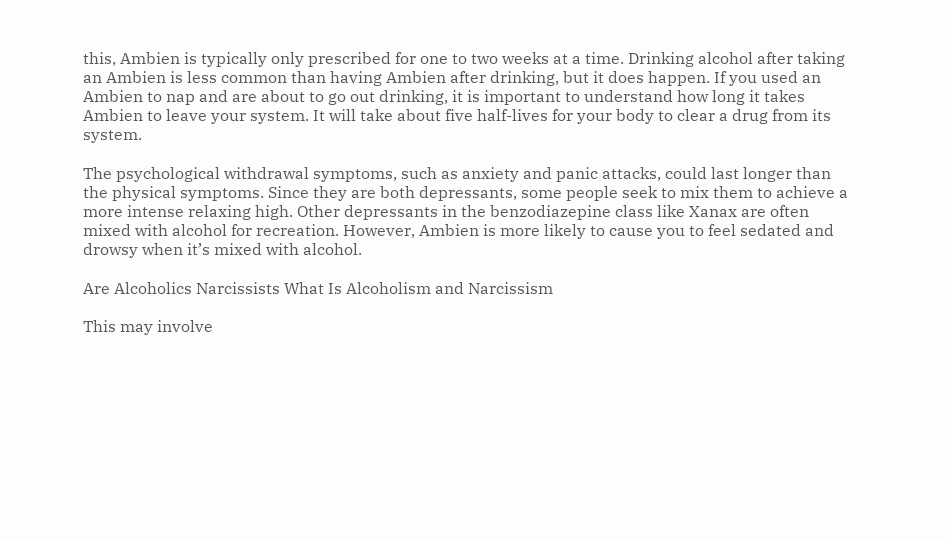this, Ambien is typically only prescribed for one to two weeks at a time. Drinking alcohol after taking an Ambien is less common than having Ambien after drinking, but it does happen. If you used an Ambien to nap and are about to go out drinking, it is important to understand how long it takes Ambien to leave your system. It will take about five half-lives for your body to clear a drug from its system.

The psychological withdrawal symptoms, such as anxiety and panic attacks, could last longer than the physical symptoms. Since they are both depressants, some people seek to mix them to achieve a more intense relaxing high. Other depressants in the benzodiazepine class like Xanax are often mixed with alcohol for recreation. However, Ambien is more likely to cause you to feel sedated and drowsy when it’s mixed with alcohol.

Are Alcoholics Narcissists What Is Alcoholism and Narcissism

This may involve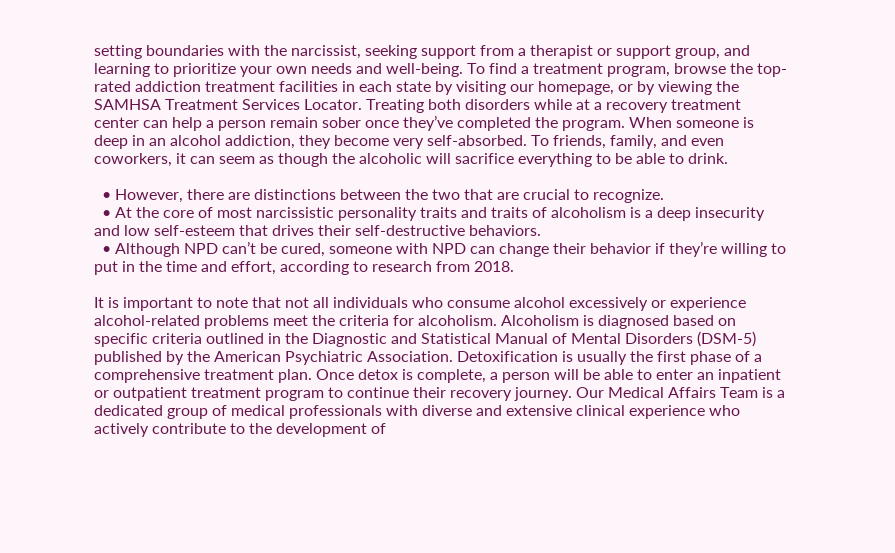setting boundaries with the narcissist, seeking support from a therapist or support group, and learning to prioritize your own needs and well-being. To find a treatment program, browse the top-rated addiction treatment facilities in each state by visiting our homepage, or by viewing the SAMHSA Treatment Services Locator. Treating both disorders while at a recovery treatment center can help a person remain sober once they’ve completed the program. When someone is deep in an alcohol addiction, they become very self-absorbed. To friends, family, and even coworkers, it can seem as though the alcoholic will sacrifice everything to be able to drink.

  • However, there are distinctions between the two that are crucial to recognize.
  • At the core of most narcissistic personality traits and traits of alcoholism is a deep insecurity and low self-esteem that drives their self-destructive behaviors.
  • Although NPD can’t be cured, someone with NPD can change their behavior if they’re willing to put in the time and effort, according to research from 2018.

It is important to note that not all individuals who consume alcohol excessively or experience alcohol-related problems meet the criteria for alcoholism. Alcoholism is diagnosed based on specific criteria outlined in the Diagnostic and Statistical Manual of Mental Disorders (DSM-5) published by the American Psychiatric Association. Detoxification is usually the first phase of a comprehensive treatment plan. Once detox is complete, a person will be able to enter an inpatient or outpatient treatment program to continue their recovery journey. Our Medical Affairs Team is a dedicated group of medical professionals with diverse and extensive clinical experience who actively contribute to the development of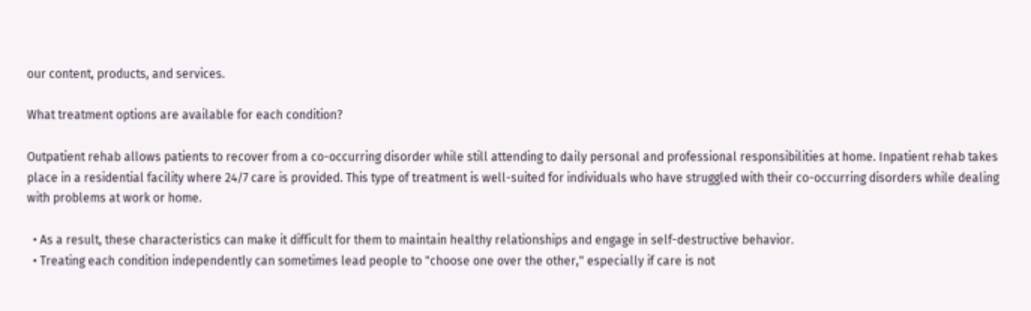our content, products, and services.

What treatment options are available for each condition?

Outpatient rehab allows patients to recover from a co-occurring disorder while still attending to daily personal and professional responsibilities at home. Inpatient rehab takes place in a residential facility where 24/7 care is provided. This type of treatment is well-suited for individuals who have struggled with their co-occurring disorders while dealing with problems at work or home.

  • As a result, these characteristics can make it difficult for them to maintain healthy relationships and engage in self-destructive behavior.
  • Treating each condition independently can sometimes lead people to "choose one over the other," especially if care is not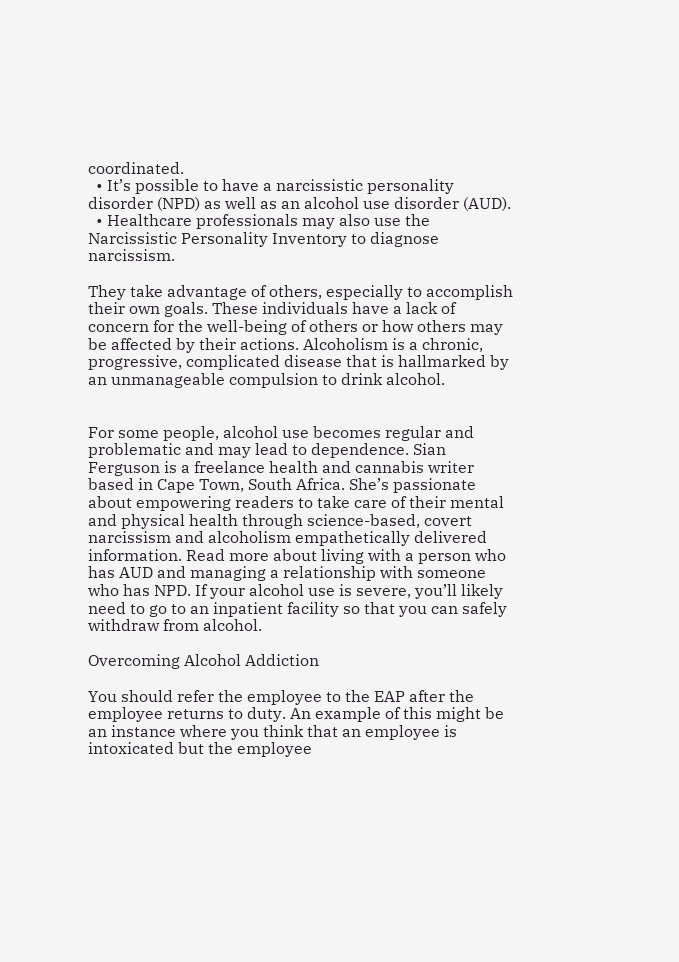coordinated.
  • It’s possible to have a narcissistic personality disorder (NPD) as well as an alcohol use disorder (AUD).
  • Healthcare professionals may also use the Narcissistic Personality Inventory to diagnose narcissism.

They take advantage of others, especially to accomplish their own goals. These individuals have a lack of concern for the well-being of others or how others may be affected by their actions. Alcoholism is a chronic, progressive, complicated disease that is hallmarked by an unmanageable compulsion to drink alcohol.


For some people, alcohol use becomes regular and problematic and may lead to dependence. Sian Ferguson is a freelance health and cannabis writer based in Cape Town, South Africa. She’s passionate about empowering readers to take care of their mental and physical health through science-based, covert narcissism and alcoholism empathetically delivered information. Read more about living with a person who has AUD and managing a relationship with someone who has NPD. If your alcohol use is severe, you’ll likely need to go to an inpatient facility so that you can safely withdraw from alcohol.

Overcoming Alcohol Addiction

You should refer the employee to the EAP after the employee returns to duty. An example of this might be an instance where you think that an employee is intoxicated but the employee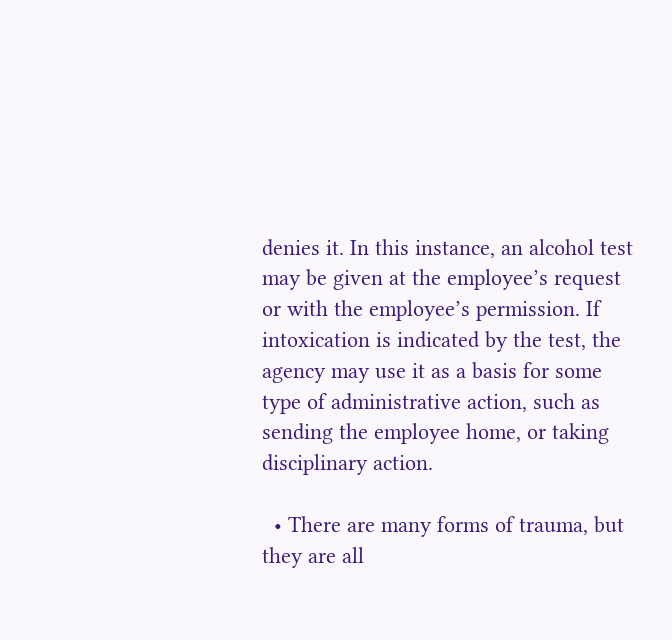denies it. In this instance, an alcohol test may be given at the employee’s request or with the employee’s permission. If intoxication is indicated by the test, the agency may use it as a basis for some type of administrative action, such as sending the employee home, or taking disciplinary action.

  • There are many forms of trauma, but they are all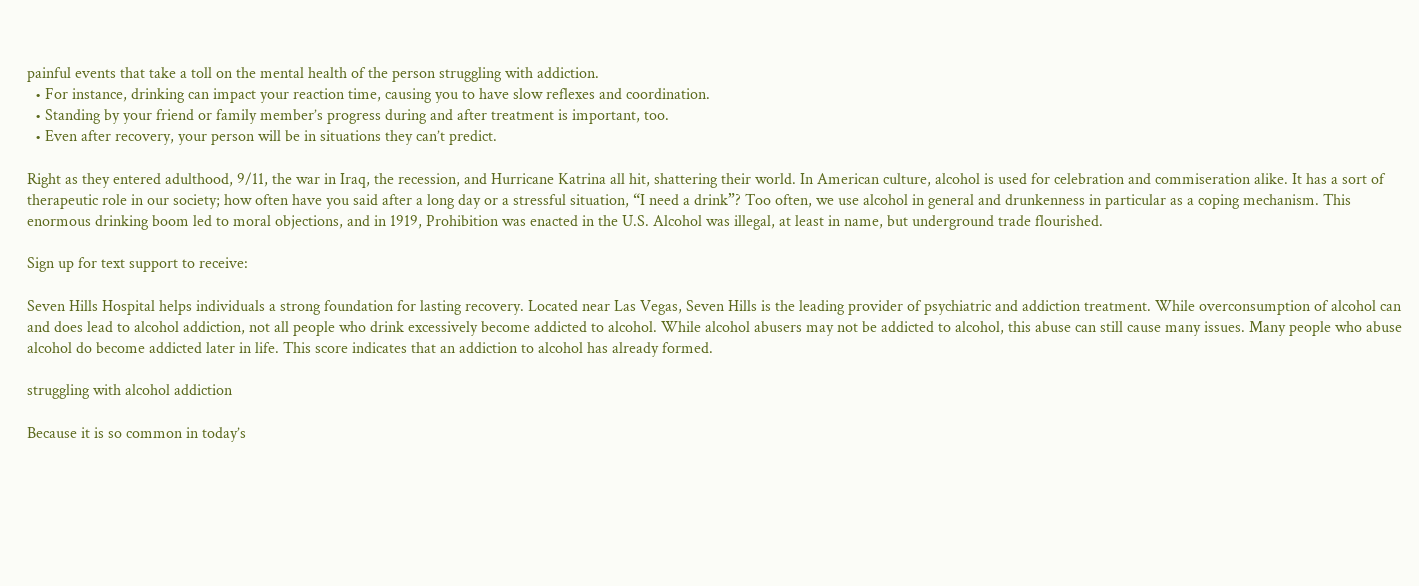painful events that take a toll on the mental health of the person struggling with addiction.
  • For instance, drinking can impact your reaction time, causing you to have slow reflexes and coordination.
  • Standing by your friend or family member’s progress during and after treatment is important, too.
  • Even after recovery, your person will be in situations they can’t predict.

Right as they entered adulthood, 9/11, the war in Iraq, the recession, and Hurricane Katrina all hit, shattering their world. In American culture, alcohol is used for celebration and commiseration alike. It has a sort of therapeutic role in our society; how often have you said after a long day or a stressful situation, “I need a drink”? Too often, we use alcohol in general and drunkenness in particular as a coping mechanism. This enormous drinking boom led to moral objections, and in 1919, Prohibition was enacted in the U.S. Alcohol was illegal, at least in name, but underground trade flourished.

Sign up for text support to receive:

Seven Hills Hospital helps individuals a strong foundation for lasting recovery. Located near Las Vegas, Seven Hills is the leading provider of psychiatric and addiction treatment. While overconsumption of alcohol can and does lead to alcohol addiction, not all people who drink excessively become addicted to alcohol. While alcohol abusers may not be addicted to alcohol, this abuse can still cause many issues. Many people who abuse alcohol do become addicted later in life. This score indicates that an addiction to alcohol has already formed.

struggling with alcohol addiction

Because it is so common in today’s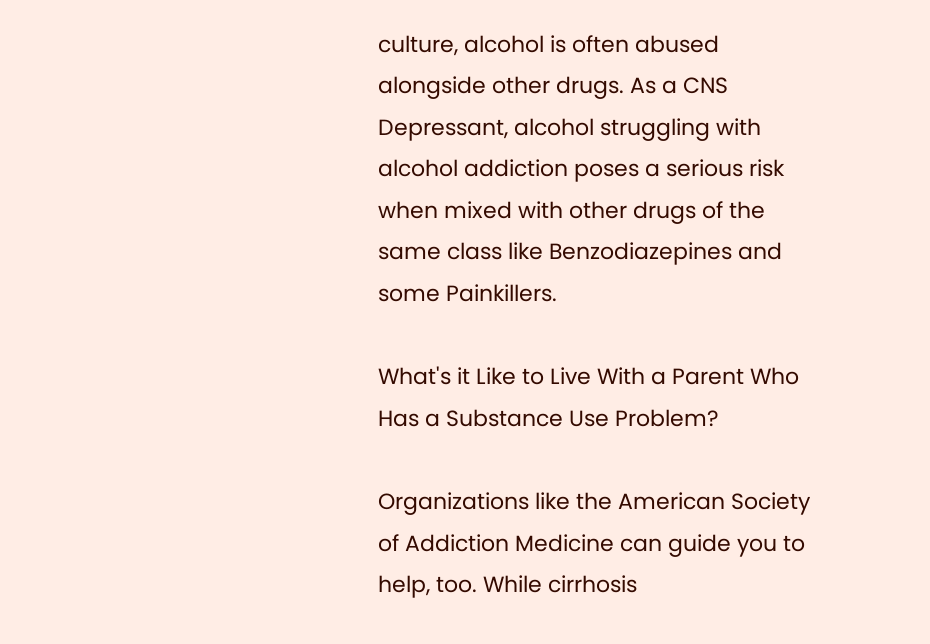culture, alcohol is often abused alongside other drugs. As a CNS Depressant, alcohol struggling with alcohol addiction poses a serious risk when mixed with other drugs of the same class like Benzodiazepines and some Painkillers.

What's it Like to Live With a Parent Who Has a Substance Use Problem?

Organizations like the American Society of Addiction Medicine can guide you to help, too. While cirrhosis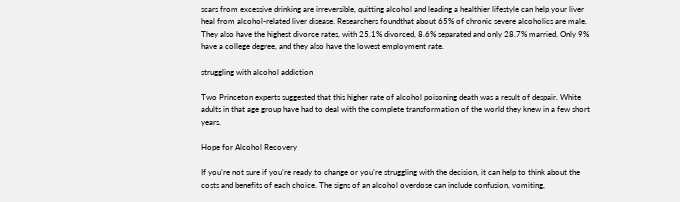scars from excessive drinking are irreversible, quitting alcohol and leading a healthier lifestyle can help your liver heal from alcohol-related liver disease. Researchers foundthat about 65% of chronic severe alcoholics are male. They also have the highest divorce rates, with 25.1% divorced, 8.6% separated and only 28.7% married. Only 9% have a college degree, and they also have the lowest employment rate.

struggling with alcohol addiction

Two Princeton experts suggested that this higher rate of alcohol poisoning death was a result of despair. White adults in that age group have had to deal with the complete transformation of the world they knew in a few short years.

Hope for Alcohol Recovery

If you’re not sure if you’re ready to change or you’re struggling with the decision, it can help to think about the costs and benefits of each choice. The signs of an alcohol overdose can include confusion, vomiting,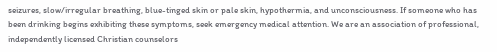seizures, slow/irregular breathing, blue-tinged skin or pale skin, hypothermia, and unconsciousness. If someone who has been drinking begins exhibiting these symptoms, seek emergency medical attention. We are an association of professional, independently licensed Christian counselors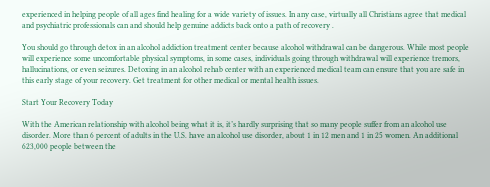experienced in helping people of all ages find healing for a wide variety of issues. In any case, virtually all Christians agree that medical and psychiatric professionals can and should help genuine addicts back onto a path of recovery .

You should go through detox in an alcohol addiction treatment center because alcohol withdrawal can be dangerous. While most people will experience some uncomfortable physical symptoms, in some cases, individuals going through withdrawal will experience tremors, hallucinations, or even seizures. Detoxing in an alcohol rehab center with an experienced medical team can ensure that you are safe in this early stage of your recovery. Get treatment for other medical or mental health issues.

Start Your Recovery Today

With the American relationship with alcohol being what it is, it’s hardly surprising that so many people suffer from an alcohol use disorder. More than 6 percent of adults in the U.S. have an alcohol use disorder, about 1 in 12 men and 1 in 25 women. An additional 623,000 people between the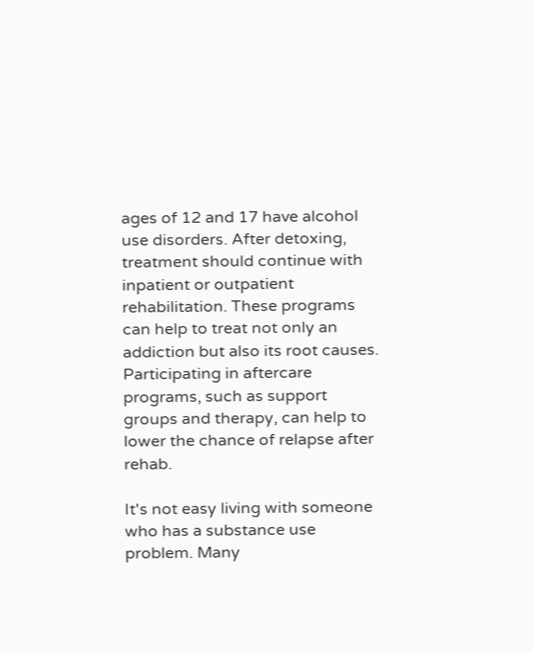ages of 12 and 17 have alcohol use disorders. After detoxing, treatment should continue with inpatient or outpatient rehabilitation. These programs can help to treat not only an addiction but also its root causes. Participating in aftercare programs, such as support groups and therapy, can help to lower the chance of relapse after rehab.

It's not easy living with someone who has a substance use problem. Many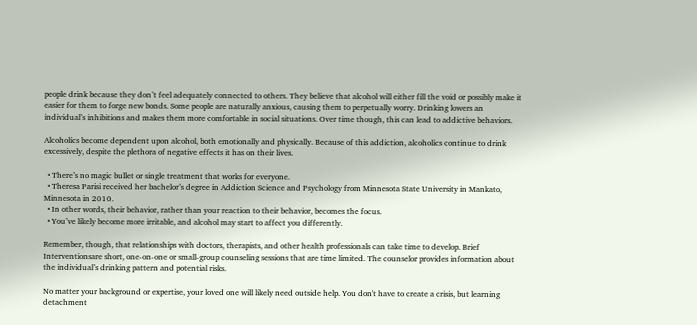people drink because they don’t feel adequately connected to others. They believe that alcohol will either fill the void or possibly make it easier for them to forge new bonds. Some people are naturally anxious, causing them to perpetually worry. Drinking lowers an individual’s inhibitions and makes them more comfortable in social situations. Over time though, this can lead to addictive behaviors.

Alcoholics become dependent upon alcohol, both emotionally and physically. Because of this addiction, alcoholics continue to drink excessively, despite the plethora of negative effects it has on their lives.

  • There’s no magic bullet or single treatment that works for everyone.
  • Theresa Parisi received her bachelor’s degree in Addiction Science and Psychology from Minnesota State University in Mankato, Minnesota in 2010.
  • In other words, their behavior, rather than your reaction to their behavior, becomes the focus.
  • You’ve likely become more irritable, and alcohol may start to affect you differently.

Remember, though, that relationships with doctors, therapists, and other health professionals can take time to develop. Brief Interventionsare short, one-on-one or small-group counseling sessions that are time limited. The counselor provides information about the individual’s drinking pattern and potential risks.

No matter your background or expertise, your loved one will likely need outside help. You don't have to create a crisis, but learning detachment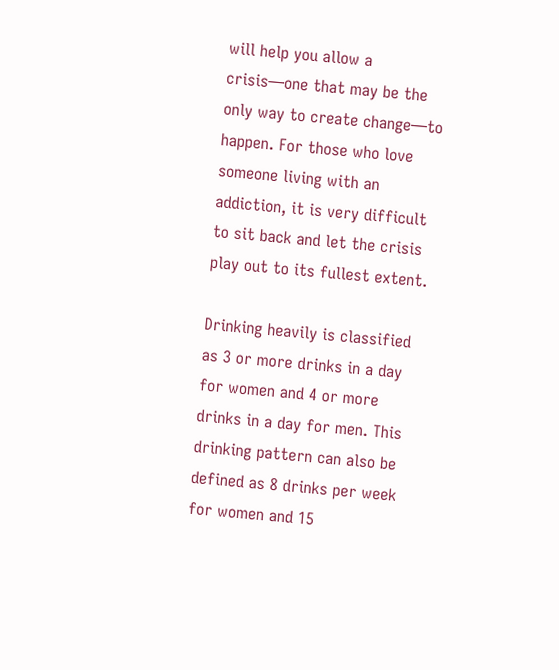will help you allow a crisis—one that may be the only way to create change—to happen. For those who love someone living with an addiction, it is very difficult to sit back and let the crisis play out to its fullest extent.

Drinking heavily is classified as 3 or more drinks in a day for women and 4 or more drinks in a day for men. This drinking pattern can also be defined as 8 drinks per week for women and 15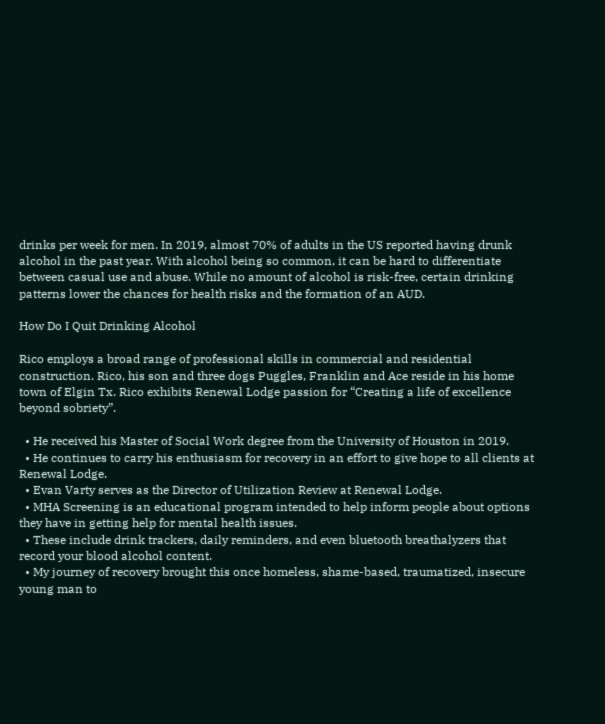drinks per week for men. In 2019, almost 70% of adults in the US reported having drunk alcohol in the past year. With alcohol being so common, it can be hard to differentiate between casual use and abuse. While no amount of alcohol is risk-free, certain drinking patterns lower the chances for health risks and the formation of an AUD.

How Do I Quit Drinking Alcohol

Rico employs a broad range of professional skills in commercial and residential construction. Rico, his son and three dogs Puggles, Franklin and Ace reside in his home town of Elgin Tx. Rico exhibits Renewal Lodge passion for “Creating a life of excellence beyond sobriety”.

  • He received his Master of Social Work degree from the University of Houston in 2019.
  • He continues to carry his enthusiasm for recovery in an effort to give hope to all clients at Renewal Lodge.
  • Evan Varty serves as the Director of Utilization Review at Renewal Lodge.
  • MHA Screening is an educational program intended to help inform people about options they have in getting help for mental health issues.
  • These include drink trackers, daily reminders, and even bluetooth breathalyzers that record your blood alcohol content.
  • My journey of recovery brought this once homeless, shame-based, traumatized, insecure young man to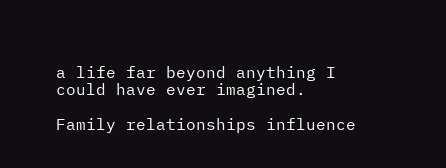a life far beyond anything I could have ever imagined.

Family relationships influence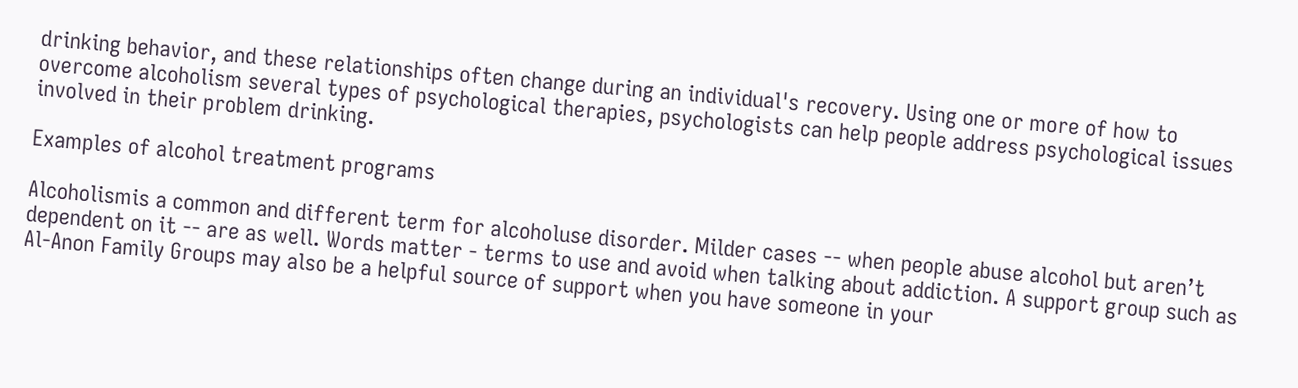drinking behavior, and these relationships often change during an individual's recovery. Using one or more of how to overcome alcoholism several types of psychological therapies, psychologists can help people address psychological issues involved in their problem drinking.

Examples of alcohol treatment programs

Alcoholismis a common and different term for alcoholuse disorder. Milder cases -- when people abuse alcohol but aren’t dependent on it -- are as well. Words matter - terms to use and avoid when talking about addiction. A support group such as Al-Anon Family Groups may also be a helpful source of support when you have someone in your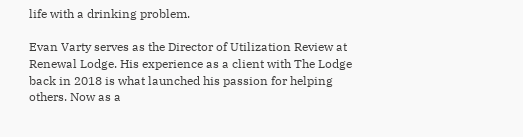life with a drinking problem.

Evan Varty serves as the Director of Utilization Review at Renewal Lodge. His experience as a client with The Lodge back in 2018 is what launched his passion for helping others. Now as a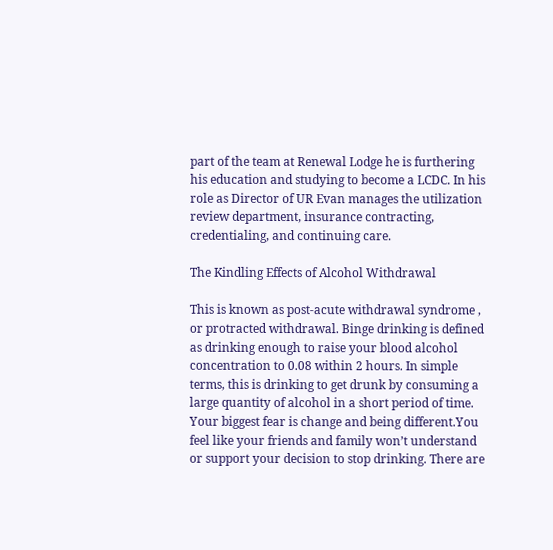part of the team at Renewal Lodge he is furthering his education and studying to become a LCDC. In his role as Director of UR Evan manages the utilization review department, insurance contracting, credentialing, and continuing care.

The Kindling Effects of Alcohol Withdrawal

This is known as post-acute withdrawal syndrome , or protracted withdrawal. Binge drinking is defined as drinking enough to raise your blood alcohol concentration to 0.08 within 2 hours. In simple terms, this is drinking to get drunk by consuming a large quantity of alcohol in a short period of time. Your biggest fear is change and being different.You feel like your friends and family won’t understand or support your decision to stop drinking. There are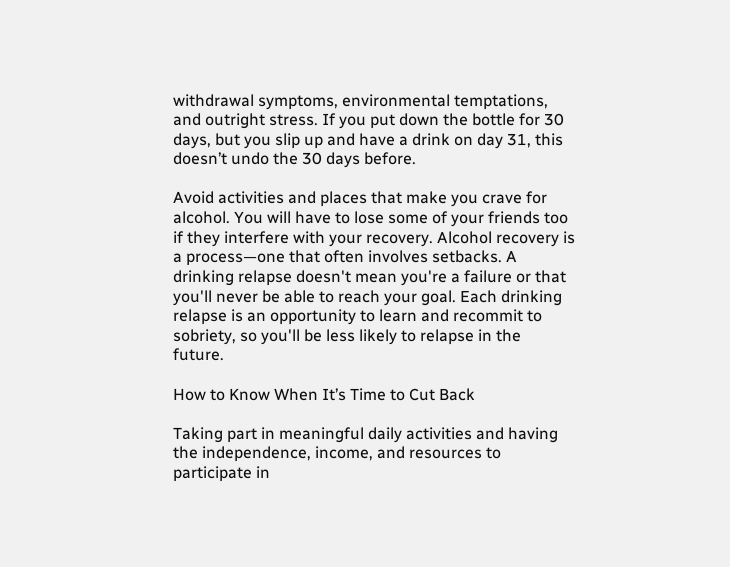withdrawal symptoms, environmental temptations, and outright stress. If you put down the bottle for 30 days, but you slip up and have a drink on day 31, this doesn’t undo the 30 days before.

Avoid activities and places that make you crave for alcohol. You will have to lose some of your friends too if they interfere with your recovery. Alcohol recovery is a process—one that often involves setbacks. A drinking relapse doesn't mean you're a failure or that you'll never be able to reach your goal. Each drinking relapse is an opportunity to learn and recommit to sobriety, so you'll be less likely to relapse in the future.

How to Know When It’s Time to Cut Back

Taking part in meaningful daily activities and having the independence, income, and resources to participate in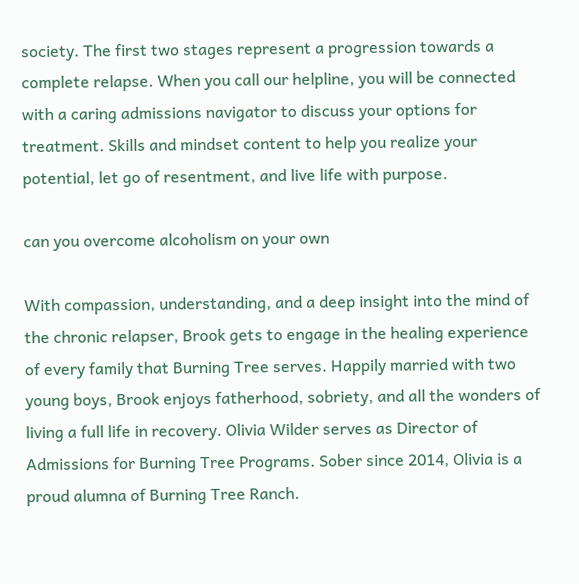society. The first two stages represent a progression towards a complete relapse. When you call our helpline, you will be connected with a caring admissions navigator to discuss your options for treatment. Skills and mindset content to help you realize your potential, let go of resentment, and live life with purpose.

can you overcome alcoholism on your own

With compassion, understanding, and a deep insight into the mind of the chronic relapser, Brook gets to engage in the healing experience of every family that Burning Tree serves. Happily married with two young boys, Brook enjoys fatherhood, sobriety, and all the wonders of living a full life in recovery. Olivia Wilder serves as Director of Admissions for Burning Tree Programs. Sober since 2014, Olivia is a proud alumna of Burning Tree Ranch.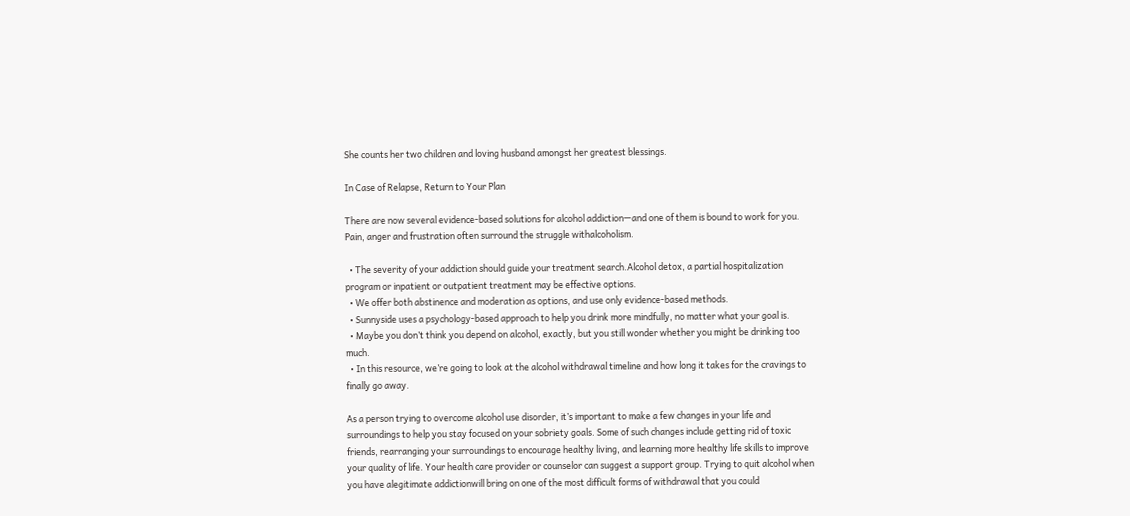She counts her two children and loving husband amongst her greatest blessings.

In Case of Relapse, Return to Your Plan

There are now several evidence-based solutions for alcohol addiction—and one of them is bound to work for you. Pain, anger and frustration often surround the struggle withalcoholism.

  • The severity of your addiction should guide your treatment search.Alcohol detox, a partial hospitalization program or inpatient or outpatient treatment may be effective options.
  • We offer both abstinence and moderation as options, and use only evidence-based methods.
  • Sunnyside uses a psychology-based approach to help you drink more mindfully, no matter what your goal is.
  • Maybe you don’t think you depend on alcohol, exactly, but you still wonder whether you might be drinking too much.
  • In this resource, we’re going to look at the alcohol withdrawal timeline and how long it takes for the cravings to finally go away.

As a person trying to overcome alcohol use disorder, it’s important to make a few changes in your life and surroundings to help you stay focused on your sobriety goals. Some of such changes include getting rid of toxic friends, rearranging your surroundings to encourage healthy living, and learning more healthy life skills to improve your quality of life. Your health care provider or counselor can suggest a support group. Trying to quit alcohol when you have alegitimate addictionwill bring on one of the most difficult forms of withdrawal that you could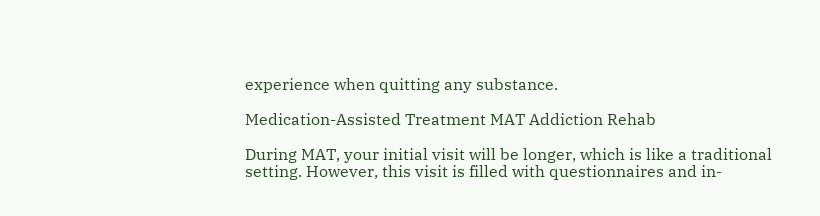experience when quitting any substance.

Medication-Assisted Treatment MAT Addiction Rehab

During MAT, your initial visit will be longer, which is like a traditional setting. However, this visit is filled with questionnaires and in-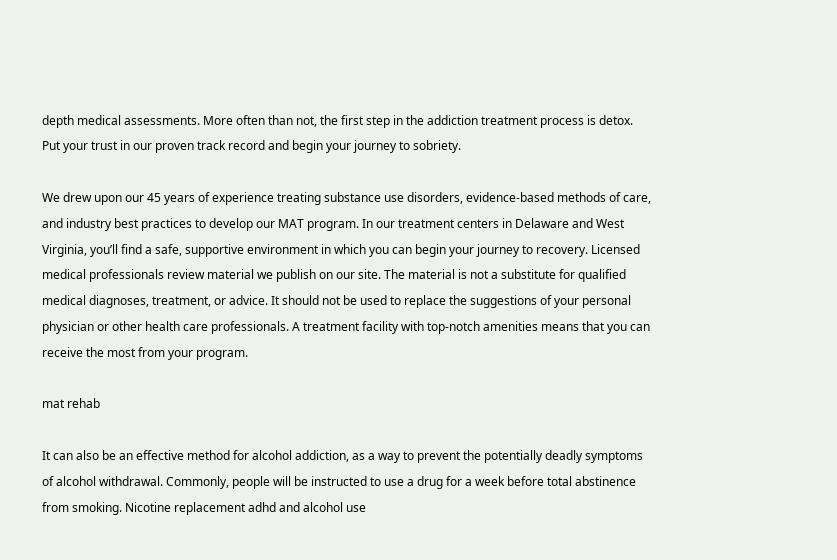depth medical assessments. More often than not, the first step in the addiction treatment process is detox. Put your trust in our proven track record and begin your journey to sobriety.

We drew upon our 45 years of experience treating substance use disorders, evidence-based methods of care, and industry best practices to develop our MAT program. In our treatment centers in Delaware and West Virginia, you’ll find a safe, supportive environment in which you can begin your journey to recovery. Licensed medical professionals review material we publish on our site. The material is not a substitute for qualified medical diagnoses, treatment, or advice. It should not be used to replace the suggestions of your personal physician or other health care professionals. A treatment facility with top-notch amenities means that you can receive the most from your program.

mat rehab

It can also be an effective method for alcohol addiction, as a way to prevent the potentially deadly symptoms of alcohol withdrawal. Commonly, people will be instructed to use a drug for a week before total abstinence from smoking. Nicotine replacement adhd and alcohol use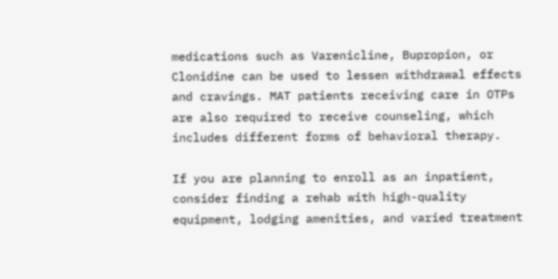medications such as Varenicline, Bupropion, or Clonidine can be used to lessen withdrawal effects and cravings. MAT patients receiving care in OTPs are also required to receive counseling, which includes different forms of behavioral therapy.

If you are planning to enroll as an inpatient, consider finding a rehab with high-quality equipment, lodging amenities, and varied treatment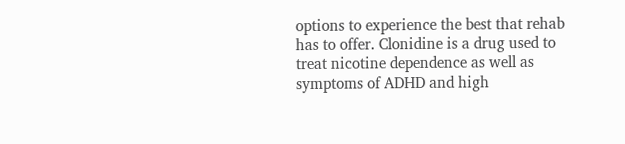options to experience the best that rehab has to offer. Clonidine is a drug used to treat nicotine dependence as well as symptoms of ADHD and high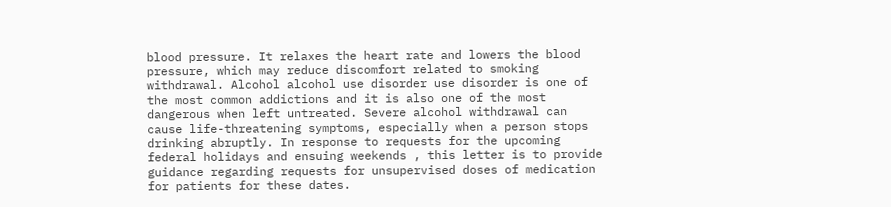blood pressure. It relaxes the heart rate and lowers the blood pressure, which may reduce discomfort related to smoking withdrawal. Alcohol alcohol use disorder use disorder is one of the most common addictions and it is also one of the most dangerous when left untreated. Severe alcohol withdrawal can cause life-threatening symptoms, especially when a person stops drinking abruptly. In response to requests for the upcoming federal holidays and ensuing weekends , this letter is to provide guidance regarding requests for unsupervised doses of medication for patients for these dates.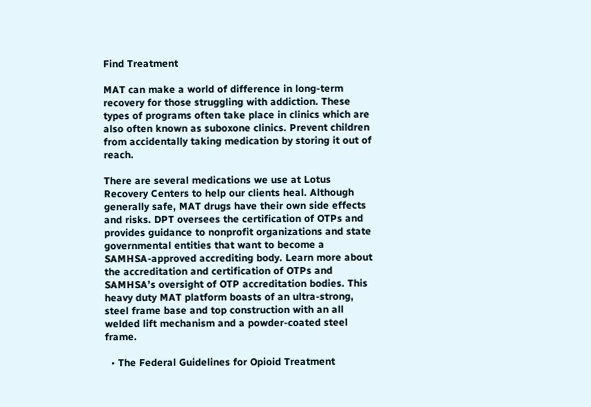Find Treatment

MAT can make a world of difference in long-term recovery for those struggling with addiction. These types of programs often take place in clinics which are also often known as suboxone clinics. Prevent children from accidentally taking medication by storing it out of reach.

There are several medications we use at Lotus Recovery Centers to help our clients heal. Although generally safe, MAT drugs have their own side effects and risks. DPT oversees the certification of OTPs and provides guidance to nonprofit organizations and state governmental entities that want to become a SAMHSA-approved accrediting body. Learn more about the accreditation and certification of OTPs and SAMHSA’s oversight of OTP accreditation bodies. This heavy duty MAT platform boasts of an ultra-strong, steel frame base and top construction with an all welded lift mechanism and a powder-coated steel frame.

  • The Federal Guidelines for Opioid Treatment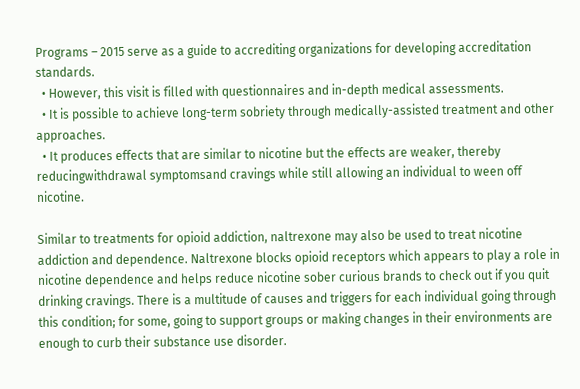Programs – 2015 serve as a guide to accrediting organizations for developing accreditation standards.
  • However, this visit is filled with questionnaires and in-depth medical assessments.
  • It is possible to achieve long-term sobriety through medically-assisted treatment and other approaches.
  • It produces effects that are similar to nicotine but the effects are weaker, thereby reducingwithdrawal symptomsand cravings while still allowing an individual to ween off nicotine.

Similar to treatments for opioid addiction, naltrexone may also be used to treat nicotine addiction and dependence. Naltrexone blocks opioid receptors which appears to play a role in nicotine dependence and helps reduce nicotine sober curious brands to check out if you quit drinking cravings. There is a multitude of causes and triggers for each individual going through this condition; for some, going to support groups or making changes in their environments are enough to curb their substance use disorder.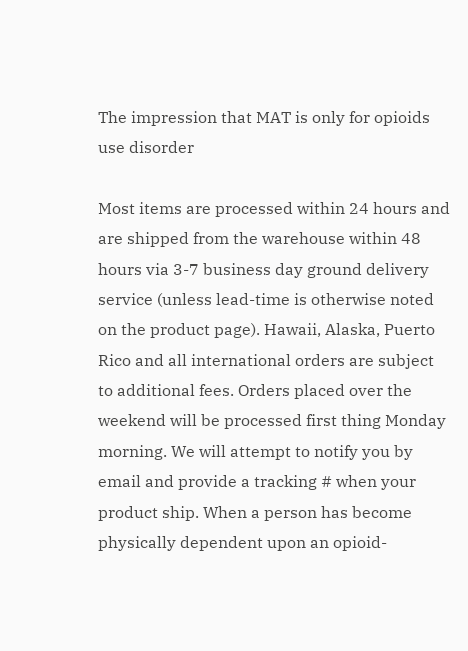The impression that MAT is only for opioids use disorder

Most items are processed within 24 hours and are shipped from the warehouse within 48 hours via 3-7 business day ground delivery service (unless lead-time is otherwise noted on the product page). Hawaii, Alaska, Puerto Rico and all international orders are subject to additional fees. Orders placed over the weekend will be processed first thing Monday morning. We will attempt to notify you by email and provide a tracking # when your product ship. When a person has become physically dependent upon an opioid-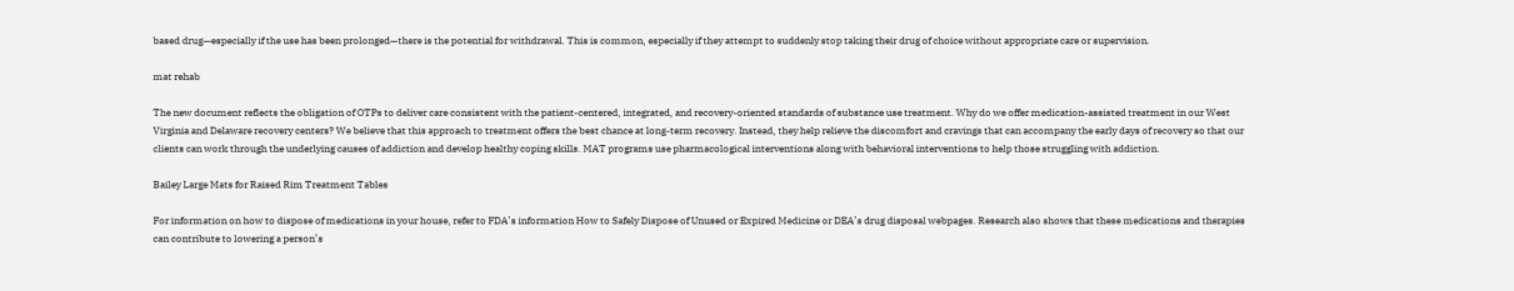based drug—especially if the use has been prolonged—there is the potential for withdrawal. This is common, especially if they attempt to suddenly stop taking their drug of choice without appropriate care or supervision.

mat rehab

The new document reflects the obligation of OTPs to deliver care consistent with the patient-centered, integrated, and recovery-oriented standards of substance use treatment. Why do we offer medication-assisted treatment in our West Virginia and Delaware recovery centers? We believe that this approach to treatment offers the best chance at long-term recovery. Instead, they help relieve the discomfort and cravings that can accompany the early days of recovery so that our clients can work through the underlying causes of addiction and develop healthy coping skills. MAT programs use pharmacological interventions along with behavioral interventions to help those struggling with addiction.

Bailey Large Mats for Raised Rim Treatment Tables

For information on how to dispose of medications in your house, refer to FDA’s information How to Safely Dispose of Unused or Expired Medicine or DEA’s drug disposal webpages. Research also shows that these medications and therapies can contribute to lowering a person’s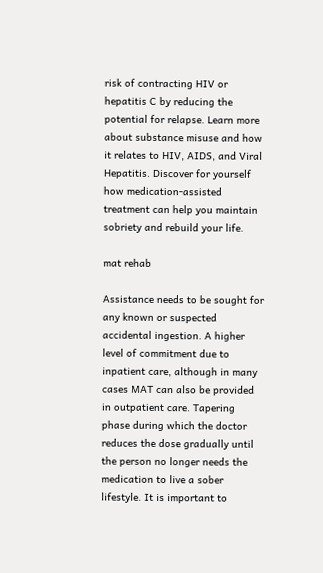risk of contracting HIV or hepatitis C by reducing the potential for relapse. Learn more about substance misuse and how it relates to HIV, AIDS, and Viral Hepatitis. Discover for yourself how medication-assisted treatment can help you maintain sobriety and rebuild your life.

mat rehab

Assistance needs to be sought for any known or suspected accidental ingestion. A higher level of commitment due to inpatient care, although in many cases MAT can also be provided in outpatient care. Tapering phase during which the doctor reduces the dose gradually until the person no longer needs the medication to live a sober lifestyle. It is important to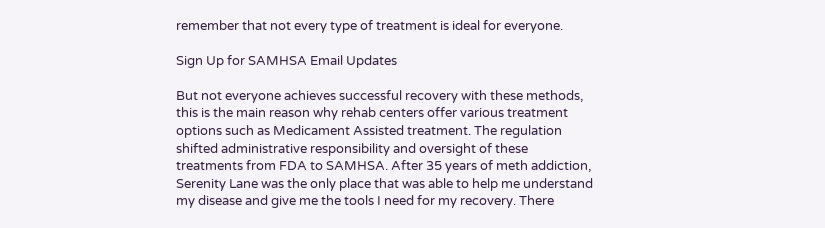remember that not every type of treatment is ideal for everyone.

Sign Up for SAMHSA Email Updates

But not everyone achieves successful recovery with these methods, this is the main reason why rehab centers offer various treatment options such as Medicament Assisted treatment. The regulation shifted administrative responsibility and oversight of these treatments from FDA to SAMHSA. After 35 years of meth addiction, Serenity Lane was the only place that was able to help me understand my disease and give me the tools I need for my recovery. There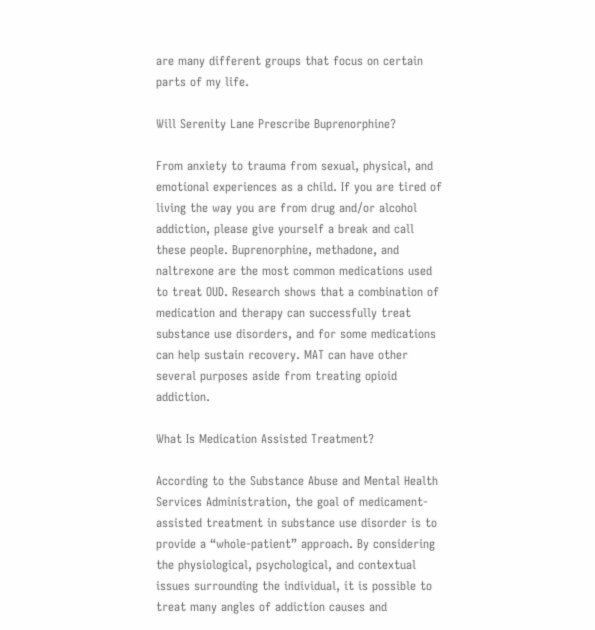are many different groups that focus on certain parts of my life.

Will Serenity Lane Prescribe Buprenorphine?

From anxiety to trauma from sexual, physical, and emotional experiences as a child. If you are tired of living the way you are from drug and/or alcohol addiction, please give yourself a break and call these people. Buprenorphine, methadone, and naltrexone are the most common medications used to treat OUD. Research shows that a combination of medication and therapy can successfully treat substance use disorders, and for some medications can help sustain recovery. MAT can have other several purposes aside from treating opioid addiction.

What Is Medication Assisted Treatment?

According to the Substance Abuse and Mental Health Services Administration, the goal of medicament-assisted treatment in substance use disorder is to provide a “whole-patient” approach. By considering the physiological, psychological, and contextual issues surrounding the individual, it is possible to treat many angles of addiction causes and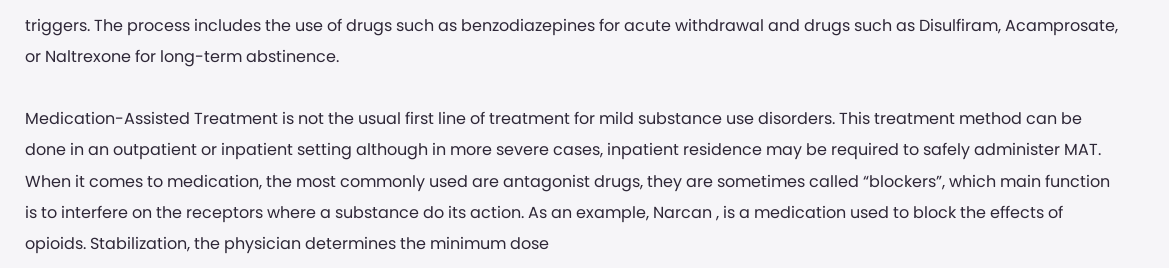triggers. The process includes the use of drugs such as benzodiazepines for acute withdrawal and drugs such as Disulfiram, Acamprosate, or Naltrexone for long-term abstinence.

Medication-Assisted Treatment is not the usual first line of treatment for mild substance use disorders. This treatment method can be done in an outpatient or inpatient setting although in more severe cases, inpatient residence may be required to safely administer MAT. When it comes to medication, the most commonly used are antagonist drugs, they are sometimes called “blockers”, which main function is to interfere on the receptors where a substance do its action. As an example, Narcan , is a medication used to block the effects of opioids. Stabilization, the physician determines the minimum dose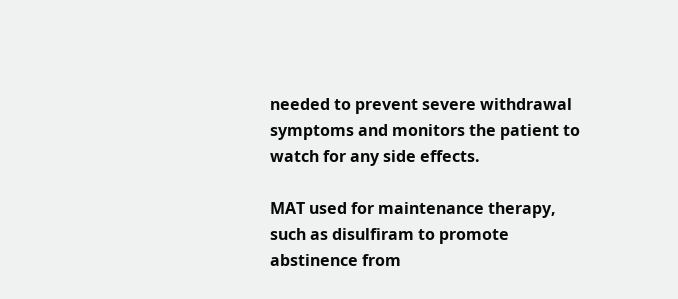needed to prevent severe withdrawal symptoms and monitors the patient to watch for any side effects.

MAT used for maintenance therapy, such as disulfiram to promote abstinence from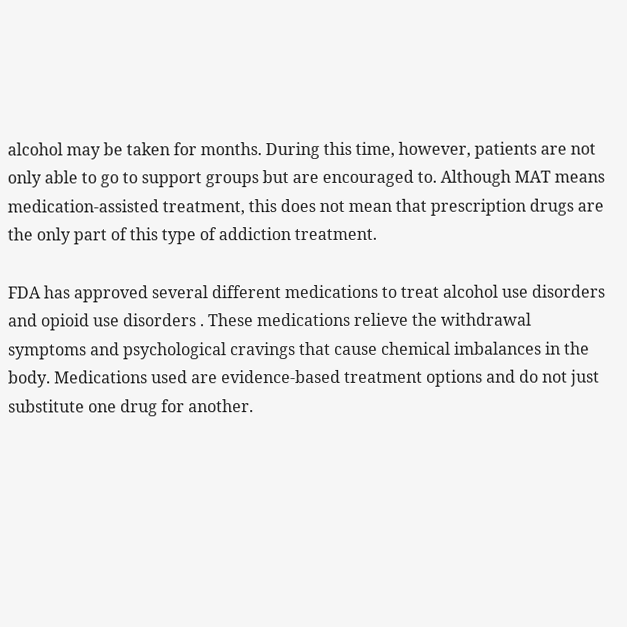alcohol may be taken for months. During this time, however, patients are not only able to go to support groups but are encouraged to. Although MAT means medication-assisted treatment, this does not mean that prescription drugs are the only part of this type of addiction treatment.

FDA has approved several different medications to treat alcohol use disorders and opioid use disorders . These medications relieve the withdrawal symptoms and psychological cravings that cause chemical imbalances in the body. Medications used are evidence-based treatment options and do not just substitute one drug for another.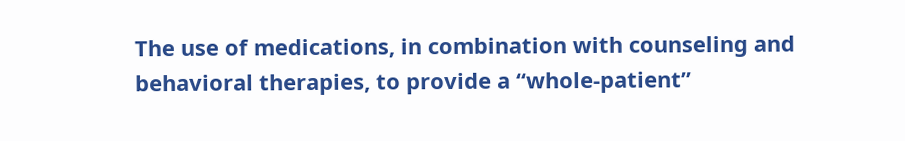The use of medications, in combination with counseling and behavioral therapies, to provide a “whole-patient”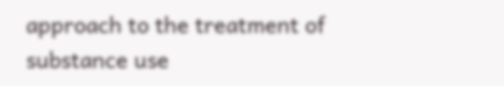approach to the treatment of substance use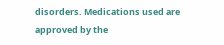disorders. Medications used are approved by the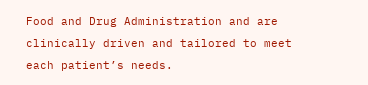Food and Drug Administration and are clinically driven and tailored to meet each patient’s needs.